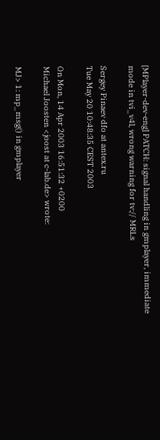[MPlayer-dev-eng] PATCH: signal handling in gmplayer, immediate mode in tvi_v4l, wrong warning for tv:// MRLs

Sergey Pinaev dfo at antex.ru
Tue May 20 10:48:35 CEST 2003

On Mon, 14 Apr 2003 16:51:32 +0200
Michael Joosten <joost at c-lab.de> wrote:

MJ> 1: mp_msg() in gmplayer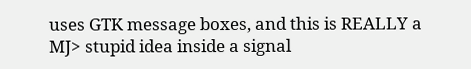uses GTK message boxes, and this is REALLY a
MJ> stupid idea inside a signal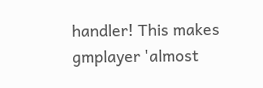handler! This makes gmplayer 'almost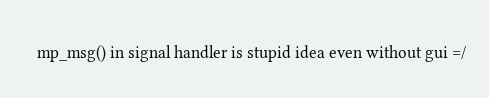mp_msg() in signal handler is stupid idea even without gui =/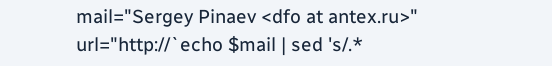mail="Sergey Pinaev <dfo at antex.ru>"
url="http://`echo $mail | sed 's/.*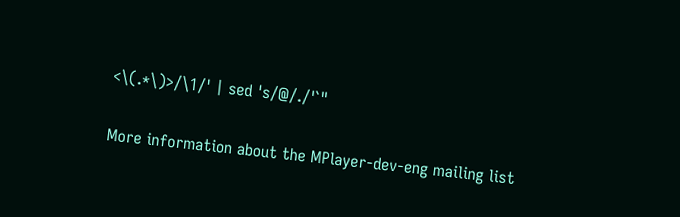<\(.*\)>/\1/' | sed 's/@/./'`"

More information about the MPlayer-dev-eng mailing list